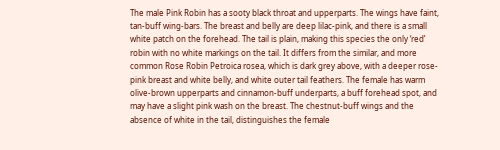The male Pink Robin has a sooty black throat and upperparts. The wings have faint, tan-buff wing-bars. The breast and belly are deep lilac-pink, and there is a small white patch on the forehead. The tail is plain, making this species the only ‘red’ robin with no white markings on the tail. It differs from the similar, and more common Rose Robin Petroica rosea, which is dark grey above, with a deeper rose-pink breast and white belly, and white outer tail feathers. The female has warm olive-brown upperparts and cinnamon-buff underparts, a buff forehead spot, and may have a slight pink wash on the breast. The chestnut-buff wings and the absence of white in the tail, distinguishes the female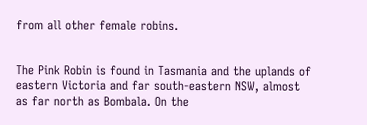from all other female robins.


The Pink Robin is found in Tasmania and the uplands of eastern Victoria and far south-eastern NSW, almost as far north as Bombala. On the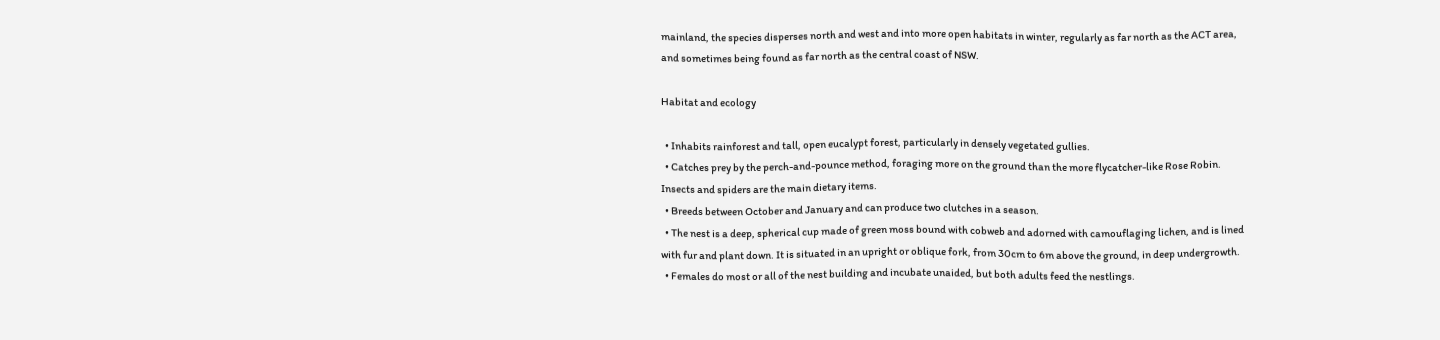mainland, the species disperses north and west and into more open habitats in winter, regularly as far north as the ACT area, and sometimes being found as far north as the central coast of NSW.

Habitat and ecology

  • Inhabits rainforest and tall, open eucalypt forest, particularly in densely vegetated gullies.
  • Catches prey by the perch-and-pounce method, foraging more on the ground than the more flycatcher-like Rose Robin. Insects and spiders are the main dietary items.
  • Breeds between October and January and can produce two clutches in a season.
  • The nest is a deep, spherical cup made of green moss bound with cobweb and adorned with camouflaging lichen, and is lined with fur and plant down. It is situated in an upright or oblique fork, from 30cm to 6m above the ground, in deep undergrowth.
  • Females do most or all of the nest building and incubate unaided, but both adults feed the nestlings.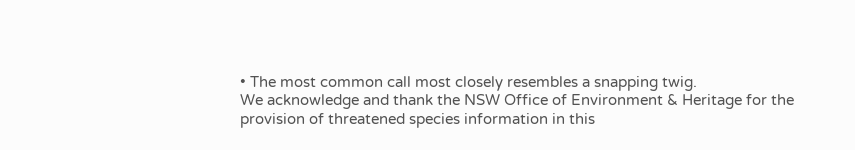• The most common call most closely resembles a snapping twig.
We acknowledge and thank the NSW Office of Environment & Heritage for the provision of threatened species information in this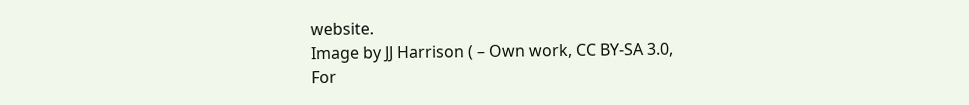website.
Image by JJ Harrison ( – Own work, CC BY-SA 3.0,
For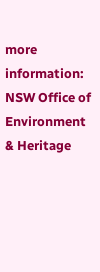more information:
NSW Office of Environment & Heritage